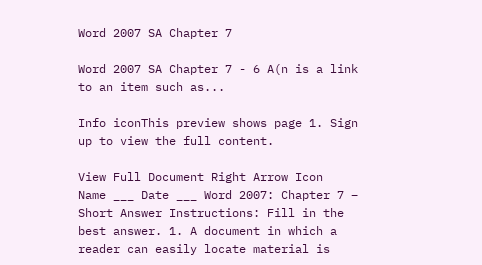Word 2007 SA Chapter 7

Word 2007 SA Chapter 7 - 6 A(n is a link to an item such as...

Info iconThis preview shows page 1. Sign up to view the full content.

View Full Document Right Arrow Icon
Name ___ Date ___ Word 2007: Chapter 7 – Short Answer Instructions: Fill in the best answer. 1. A document in which a reader can easily locate material is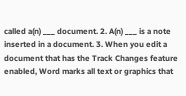called a(n) ___ document. 2. A(n) ___ is a note inserted in a document. 3. When you edit a document that has the Track Changes feature enabled, Word marks all text or graphics that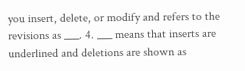you insert, delete, or modify and refers to the revisions as ___. 4. ___ means that inserts are underlined and deletions are shown as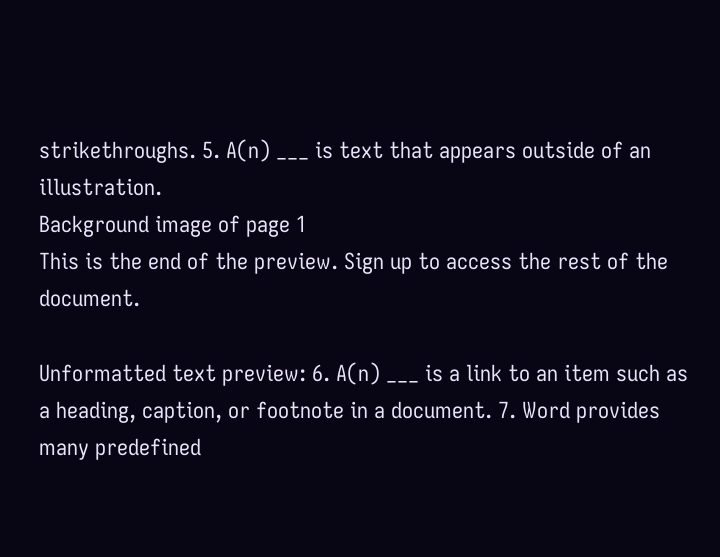strikethroughs. 5. A(n) ___ is text that appears outside of an illustration.
Background image of page 1
This is the end of the preview. Sign up to access the rest of the document.

Unformatted text preview: 6. A(n) ___ is a link to an item such as a heading, caption, or footnote in a document. 7. Word provides many predefined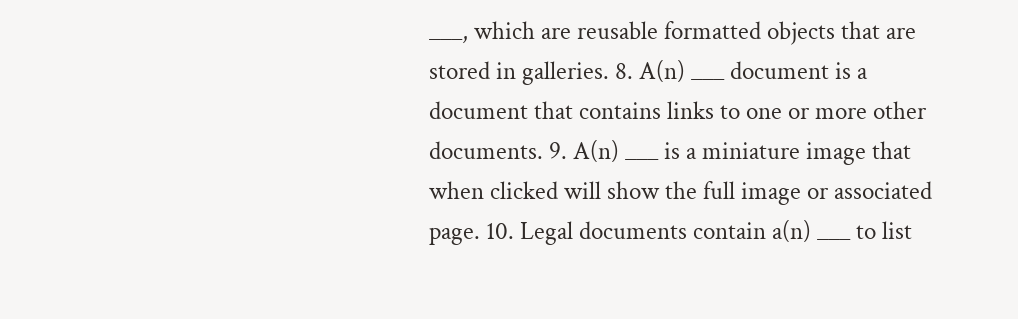___, which are reusable formatted objects that are stored in galleries. 8. A(n) ___ document is a document that contains links to one or more other documents. 9. A(n) ___ is a miniature image that when clicked will show the full image or associated page. 10. Legal documents contain a(n) ___ to list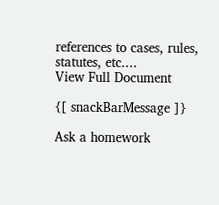references to cases, rules, statutes, etc....
View Full Document

{[ snackBarMessage ]}

Ask a homework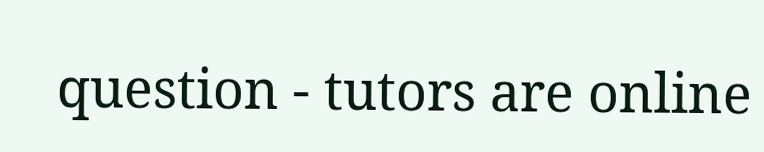question - tutors are online